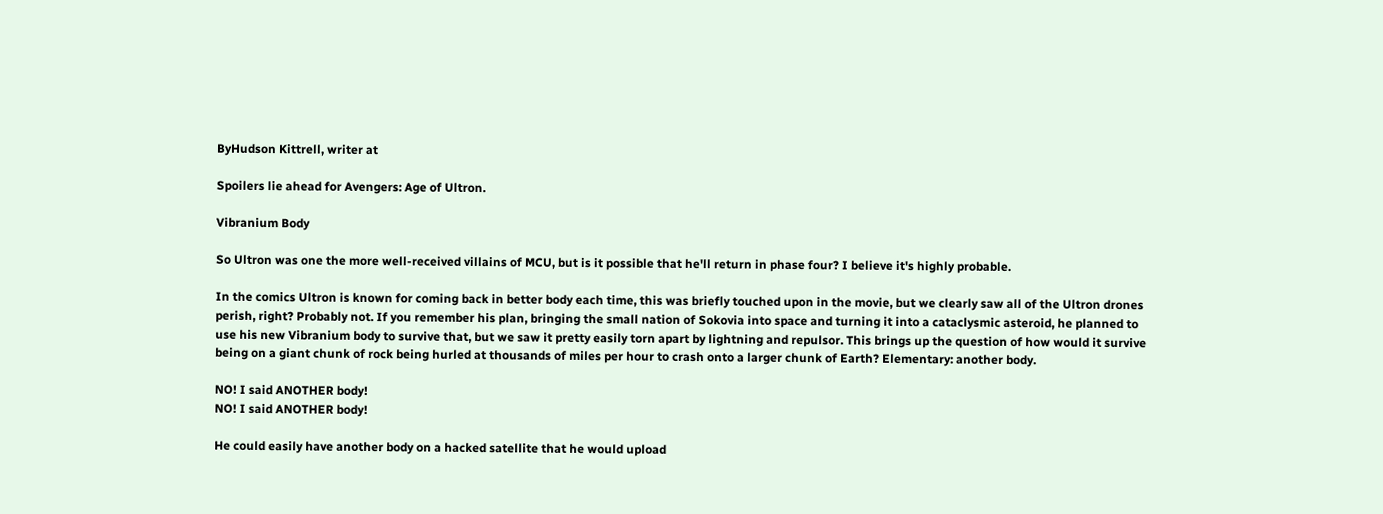ByHudson Kittrell, writer at

Spoilers lie ahead for Avengers: Age of Ultron.

Vibranium Body

So Ultron was one the more well-received villains of MCU, but is it possible that he'll return in phase four? I believe it's highly probable.

In the comics Ultron is known for coming back in better body each time, this was briefly touched upon in the movie, but we clearly saw all of the Ultron drones perish, right? Probably not. If you remember his plan, bringing the small nation of Sokovia into space and turning it into a cataclysmic asteroid, he planned to use his new Vibranium body to survive that, but we saw it pretty easily torn apart by lightning and repulsor. This brings up the question of how would it survive being on a giant chunk of rock being hurled at thousands of miles per hour to crash onto a larger chunk of Earth? Elementary: another body.

NO! I said ANOTHER body!
NO! I said ANOTHER body!

He could easily have another body on a hacked satellite that he would upload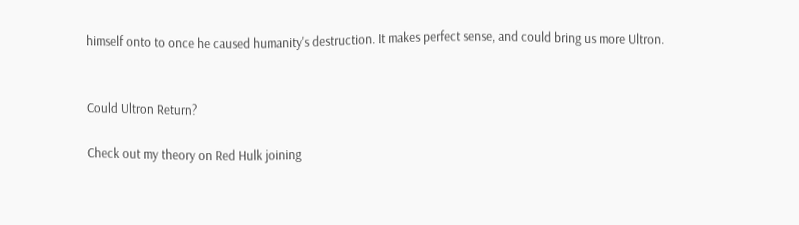himself onto to once he caused humanity's destruction. It makes perfect sense, and could bring us more Ultron.


Could Ultron Return?

Check out my theory on Red Hulk joining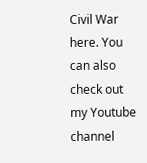Civil War here. You can also check out my Youtube channel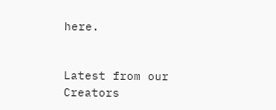here.


Latest from our Creators